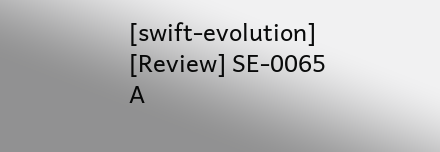[swift-evolution] [Review] SE-0065 A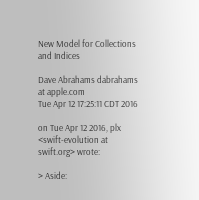New Model for Collections and Indices

Dave Abrahams dabrahams at apple.com
Tue Apr 12 17:25:11 CDT 2016

on Tue Apr 12 2016, plx <swift-evolution at swift.org> wrote:

> Aside: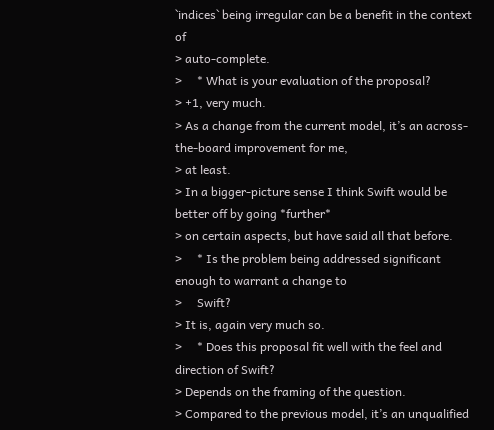`indices` being irregular can be a benefit in the context of
> auto-complete.
>     * What is your evaluation of the proposal?
> +1, very much.
> As a change from the current model, it’s an across-the-board improvement for me,
> at least.
> In a bigger-picture sense I think Swift would be better off by going *further*
> on certain aspects, but have said all that before.
>     * Is the problem being addressed significant enough to warrant a change to
>     Swift?
> It is, again very much so.
>     * Does this proposal fit well with the feel and direction of Swift?
> Depends on the framing of the question.
> Compared to the previous model, it’s an unqualified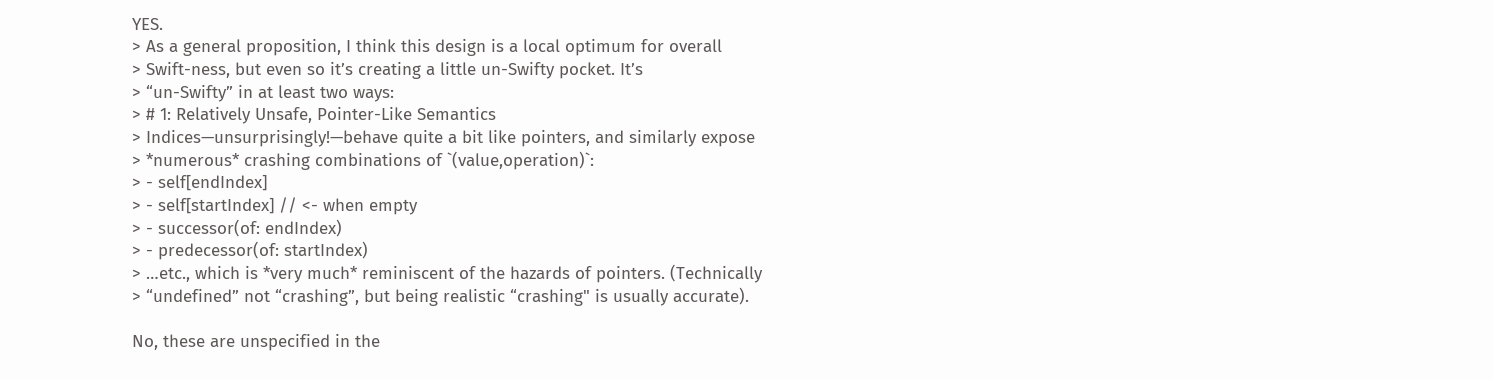YES.
> As a general proposition, I think this design is a local optimum for overall
> Swift-ness, but even so it’s creating a little un-Swifty pocket. It’s
> “un-Swifty” in at least two ways:
> # 1: Relatively Unsafe, Pointer-Like Semantics
> Indices—unsurprisingly!—behave quite a bit like pointers, and similarly expose
> *numerous* crashing combinations of `(value,operation)`:
> - self[endIndex]
> - self[startIndex] // <- when empty
> - successor(of: endIndex)
> - predecessor(of: startIndex)
> …etc., which is *very much* reminiscent of the hazards of pointers. (Technically
> “undefined” not “crashing”, but being realistic “crashing" is usually accurate).

No, these are unspecified in the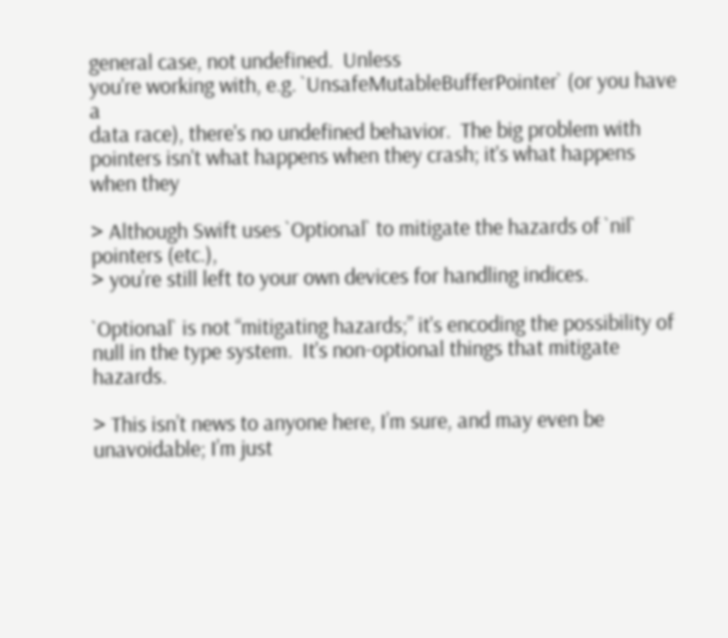general case, not undefined.  Unless
you're working with, e.g. `UnsafeMutableBufferPointer` (or you have a
data race), there's no undefined behavior.  The big problem with
pointers isn't what happens when they crash; it's what happens when they

> Although Swift uses `Optional` to mitigate the hazards of `nil` pointers (etc.),
> you’re still left to your own devices for handling indices.

`Optional` is not “mitigating hazards;” it's encoding the possibility of
null in the type system.  It's non-optional things that mitigate hazards.

> This isn’t news to anyone here, I’m sure, and may even be unavoidable; I’m just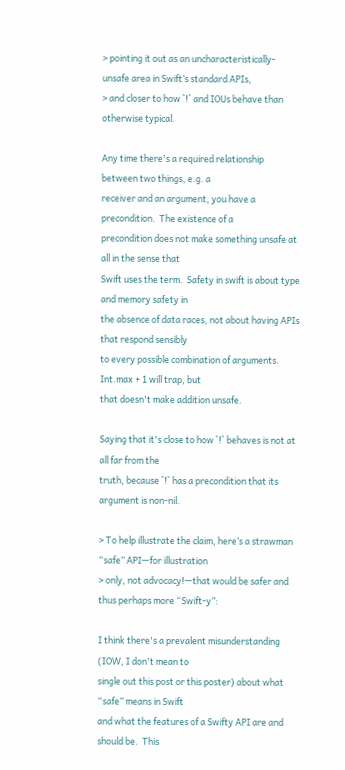> pointing it out as an uncharacteristically-unsafe area in Swift’s standard APIs,
> and closer to how `!` and IOUs behave than otherwise typical.

Any time there's a required relationship between two things, e.g. a
receiver and an argument, you have a precondition.  The existence of a
precondition does not make something unsafe at all in the sense that
Swift uses the term.  Safety in swift is about type and memory safety in
the absence of data races, not about having APIs that respond sensibly
to every possible combination of arguments.  Int.max + 1 will trap, but
that doesn't make addition unsafe.

Saying that it's close to how `!` behaves is not at all far from the
truth, because `!` has a precondition that its argument is non-nil.

> To help illustrate the claim, here’s a strawman “safe” API—for illustration
> only, not advocacy!—that would be safer and thus perhaps more “Swift-y”:

I think there's a prevalent misunderstanding (IOW, I don't mean to
single out this post or this poster) about what “safe” means in Swift
and what the features of a Swifty API are and should be.  This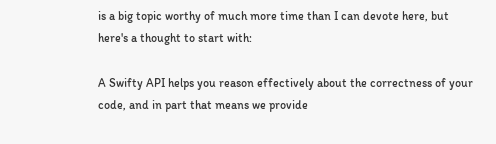is a big topic worthy of much more time than I can devote here, but
here's a thought to start with:

A Swifty API helps you reason effectively about the correctness of your
code, and in part that means we provide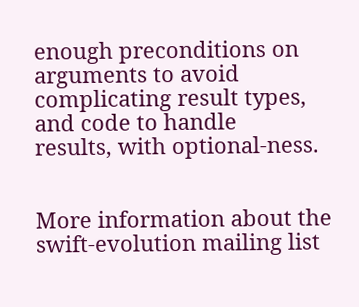enough preconditions on
arguments to avoid complicating result types, and code to handle
results, with optional-ness.


More information about the swift-evolution mailing list